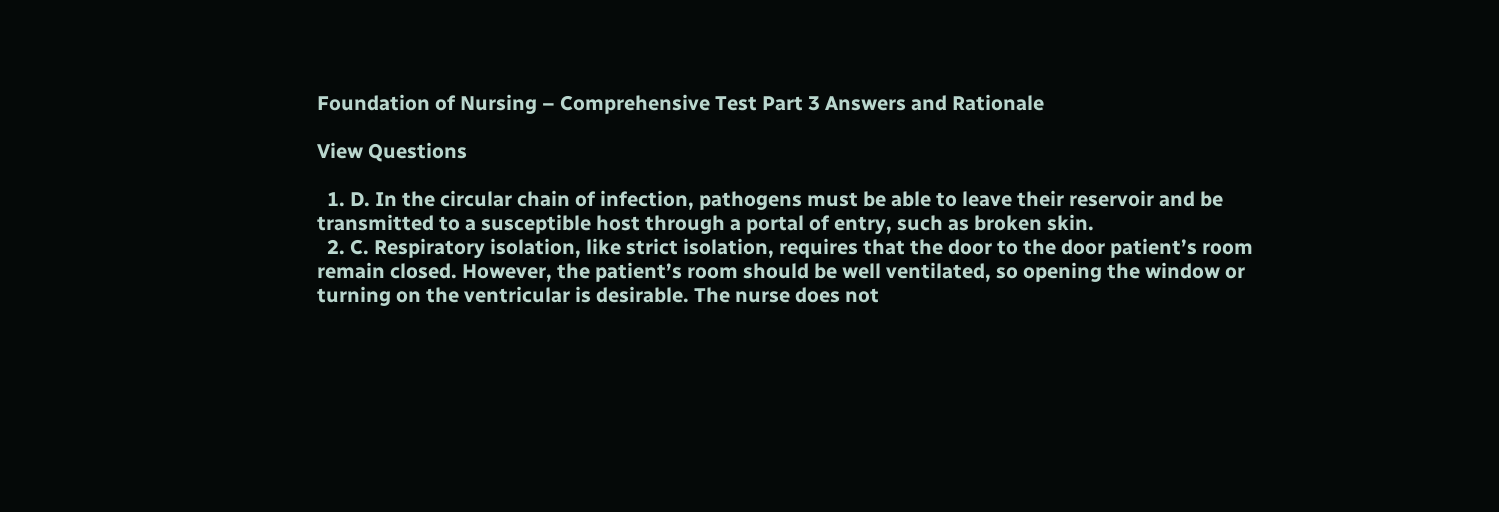Foundation of Nursing – Comprehensive Test Part 3 Answers and Rationale

View Questions

  1. D. In the circular chain of infection, pathogens must be able to leave their reservoir and be transmitted to a susceptible host through a portal of entry, such as broken skin.
  2. C. Respiratory isolation, like strict isolation, requires that the door to the door patient’s room remain closed. However, the patient’s room should be well ventilated, so opening the window or turning on the ventricular is desirable. The nurse does not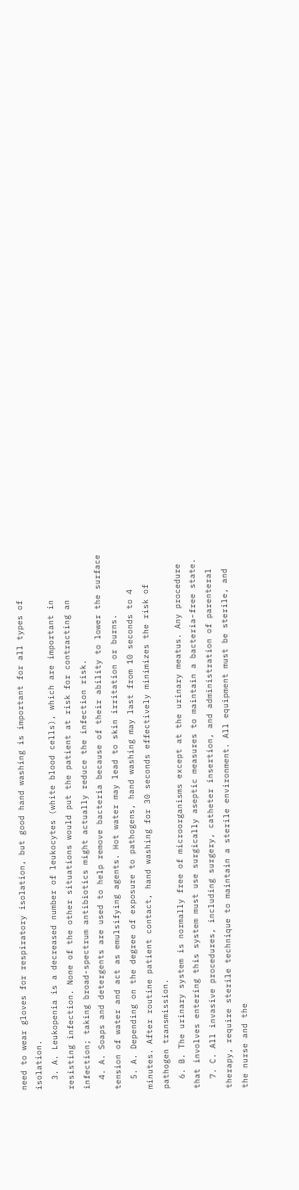need to wear gloves for respiratory isolation, but good hand washing is important for all types of isolation.
  3. A. Leukopenia is a decreased number of leukocytes (white blood cells), which are important in resisting infection. None of the other situations would put the patient at risk for contracting an infection; taking broad-spectrum antibiotics might actually reduce the infection risk.
  4. A. Soaps and detergents are used to help remove bacteria because of their ability to lower the surface tension of water and act as emulsifying agents. Hot water may lead to skin irritation or burns.
  5. A. Depending on the degree of exposure to pathogens, hand washing may last from 10 seconds to 4 minutes. After routine patient contact, hand washing for 30 seconds effectively minimizes the risk of pathogen transmission.
  6. B. The urinary system is normally free of microorganisms except at the urinary meatus. Any procedure that involves entering this system must use surgically aseptic measures to maintain a bacteria-free state.
  7. C. All invasive procedures, including surgery, catheter insertion, and administration of parenteral therapy, require sterile technique to maintain a sterile environment. All equipment must be sterile, and the nurse and the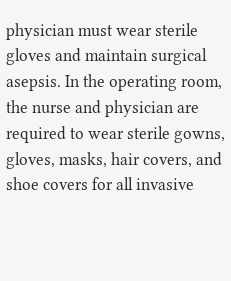physician must wear sterile gloves and maintain surgical asepsis. In the operating room, the nurse and physician are required to wear sterile gowns, gloves, masks, hair covers, and shoe covers for all invasive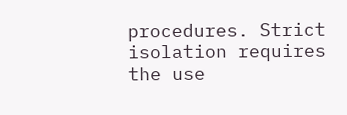procedures. Strict isolation requires the use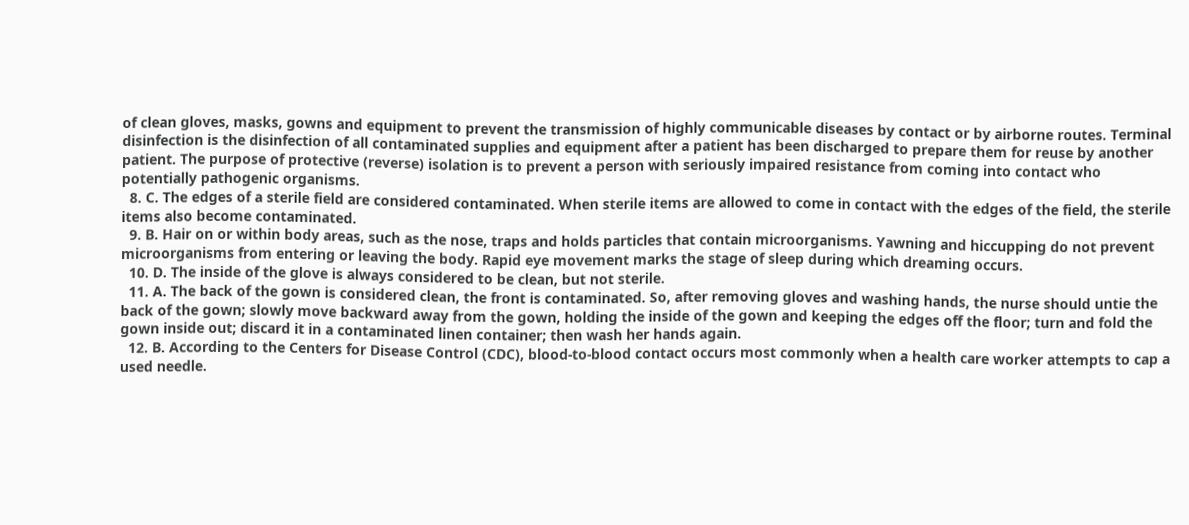of clean gloves, masks, gowns and equipment to prevent the transmission of highly communicable diseases by contact or by airborne routes. Terminal disinfection is the disinfection of all contaminated supplies and equipment after a patient has been discharged to prepare them for reuse by another patient. The purpose of protective (reverse) isolation is to prevent a person with seriously impaired resistance from coming into contact who potentially pathogenic organisms.
  8. C. The edges of a sterile field are considered contaminated. When sterile items are allowed to come in contact with the edges of the field, the sterile items also become contaminated.
  9. B. Hair on or within body areas, such as the nose, traps and holds particles that contain microorganisms. Yawning and hiccupping do not prevent microorganisms from entering or leaving the body. Rapid eye movement marks the stage of sleep during which dreaming occurs.
  10. D. The inside of the glove is always considered to be clean, but not sterile.
  11. A. The back of the gown is considered clean, the front is contaminated. So, after removing gloves and washing hands, the nurse should untie the back of the gown; slowly move backward away from the gown, holding the inside of the gown and keeping the edges off the floor; turn and fold the gown inside out; discard it in a contaminated linen container; then wash her hands again.
  12. B. According to the Centers for Disease Control (CDC), blood-to-blood contact occurs most commonly when a health care worker attempts to cap a used needle.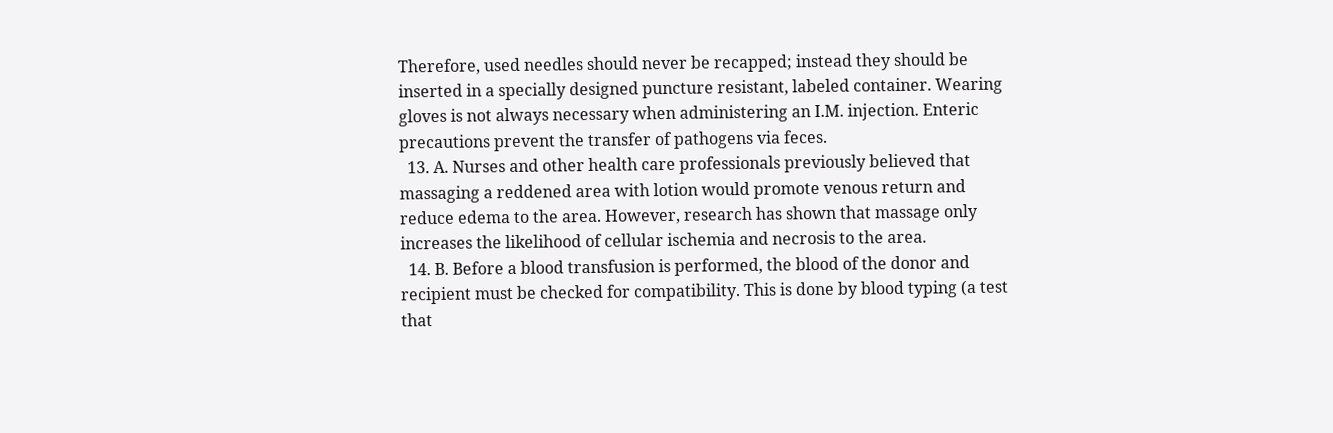Therefore, used needles should never be recapped; instead they should be inserted in a specially designed puncture resistant, labeled container. Wearing gloves is not always necessary when administering an I.M. injection. Enteric precautions prevent the transfer of pathogens via feces.
  13. A. Nurses and other health care professionals previously believed that massaging a reddened area with lotion would promote venous return and reduce edema to the area. However, research has shown that massage only increases the likelihood of cellular ischemia and necrosis to the area.
  14. B. Before a blood transfusion is performed, the blood of the donor and recipient must be checked for compatibility. This is done by blood typing (a test that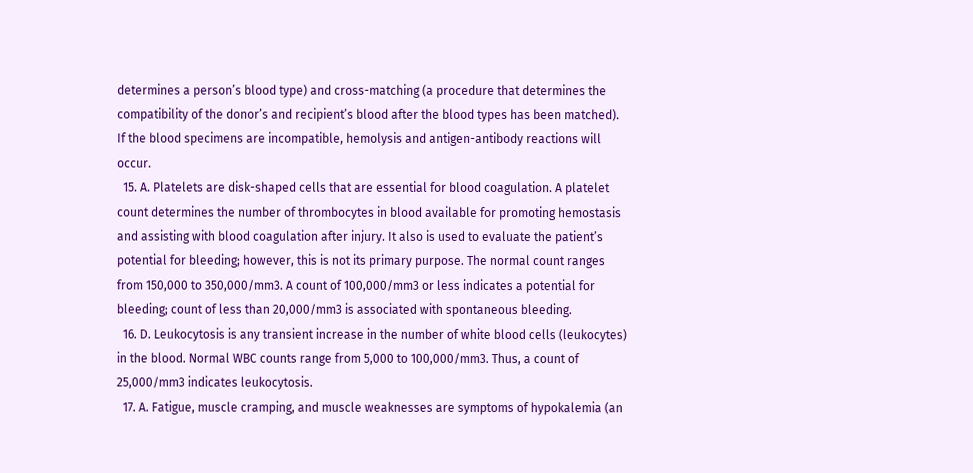determines a person’s blood type) and cross-matching (a procedure that determines the compatibility of the donor’s and recipient’s blood after the blood types has been matched). If the blood specimens are incompatible, hemolysis and antigen-antibody reactions will occur.
  15. A. Platelets are disk-shaped cells that are essential for blood coagulation. A platelet count determines the number of thrombocytes in blood available for promoting hemostasis and assisting with blood coagulation after injury. It also is used to evaluate the patient’s potential for bleeding; however, this is not its primary purpose. The normal count ranges from 150,000 to 350,000/mm3. A count of 100,000/mm3 or less indicates a potential for bleeding; count of less than 20,000/mm3 is associated with spontaneous bleeding.
  16. D. Leukocytosis is any transient increase in the number of white blood cells (leukocytes) in the blood. Normal WBC counts range from 5,000 to 100,000/mm3. Thus, a count of 25,000/mm3 indicates leukocytosis.
  17. A. Fatigue, muscle cramping, and muscle weaknesses are symptoms of hypokalemia (an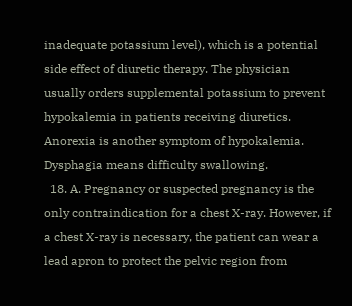inadequate potassium level), which is a potential side effect of diuretic therapy. The physician usually orders supplemental potassium to prevent hypokalemia in patients receiving diuretics. Anorexia is another symptom of hypokalemia. Dysphagia means difficulty swallowing.
  18. A. Pregnancy or suspected pregnancy is the only contraindication for a chest X-ray. However, if a chest X-ray is necessary, the patient can wear a lead apron to protect the pelvic region from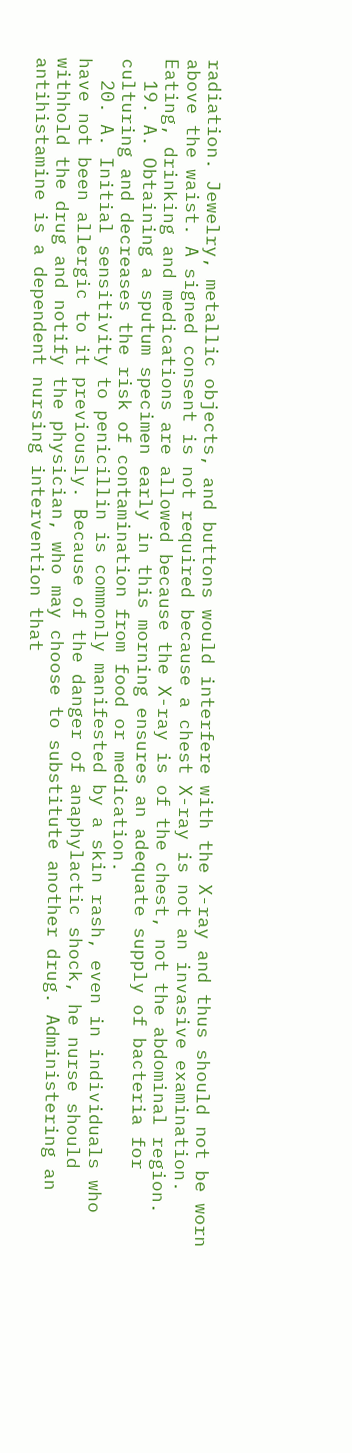radiation. Jewelry, metallic objects, and buttons would interfere with the X-ray and thus should not be worn above the waist. A signed consent is not required because a chest X-ray is not an invasive examination. Eating, drinking and medications are allowed because the X-ray is of the chest, not the abdominal region.
  19. A. Obtaining a sputum specimen early in this morning ensures an adequate supply of bacteria for culturing and decreases the risk of contamination from food or medication.
  20. A. Initial sensitivity to penicillin is commonly manifested by a skin rash, even in individuals who have not been allergic to it previously. Because of the danger of anaphylactic shock, he nurse should withhold the drug and notify the physician, who may choose to substitute another drug. Administering an antihistamine is a dependent nursing intervention that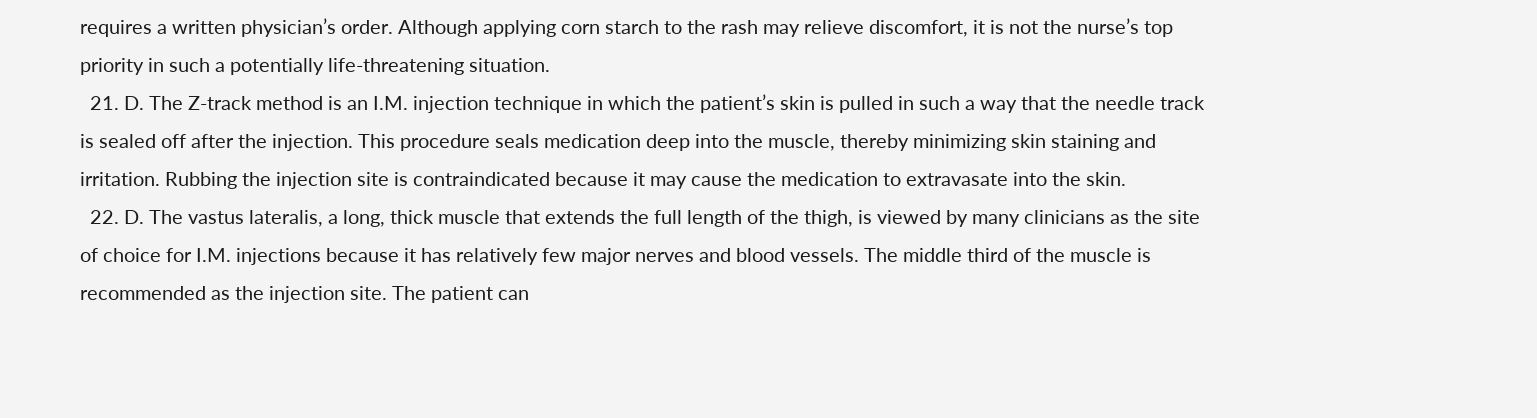requires a written physician’s order. Although applying corn starch to the rash may relieve discomfort, it is not the nurse’s top priority in such a potentially life-threatening situation.
  21. D. The Z-track method is an I.M. injection technique in which the patient’s skin is pulled in such a way that the needle track is sealed off after the injection. This procedure seals medication deep into the muscle, thereby minimizing skin staining and irritation. Rubbing the injection site is contraindicated because it may cause the medication to extravasate into the skin.
  22. D. The vastus lateralis, a long, thick muscle that extends the full length of the thigh, is viewed by many clinicians as the site of choice for I.M. injections because it has relatively few major nerves and blood vessels. The middle third of the muscle is recommended as the injection site. The patient can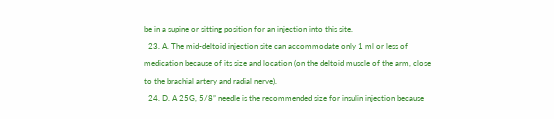be in a supine or sitting position for an injection into this site.
  23. A. The mid-deltoid injection site can accommodate only 1 ml or less of medication because of its size and location (on the deltoid muscle of the arm, close to the brachial artery and radial nerve).
  24. D. A 25G, 5/8” needle is the recommended size for insulin injection because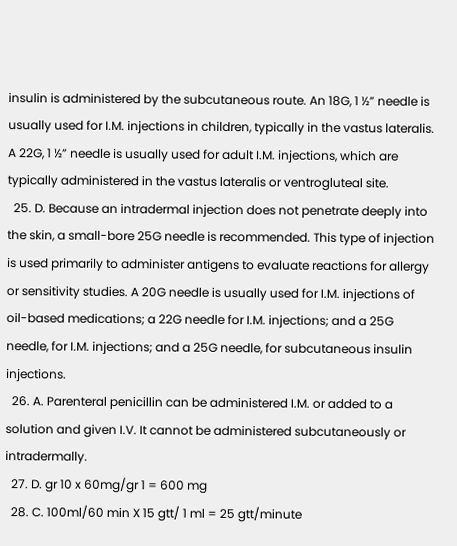insulin is administered by the subcutaneous route. An 18G, 1 ½” needle is usually used for I.M. injections in children, typically in the vastus lateralis. A 22G, 1 ½” needle is usually used for adult I.M. injections, which are typically administered in the vastus lateralis or ventrogluteal site.
  25. D. Because an intradermal injection does not penetrate deeply into the skin, a small-bore 25G needle is recommended. This type of injection is used primarily to administer antigens to evaluate reactions for allergy or sensitivity studies. A 20G needle is usually used for I.M. injections of oil-based medications; a 22G needle for I.M. injections; and a 25G needle, for I.M. injections; and a 25G needle, for subcutaneous insulin injections.
  26. A. Parenteral penicillin can be administered I.M. or added to a solution and given I.V. It cannot be administered subcutaneously or intradermally.
  27. D. gr 10 x 60mg/gr 1 = 600 mg
  28. C. 100ml/60 min X 15 gtt/ 1 ml = 25 gtt/minute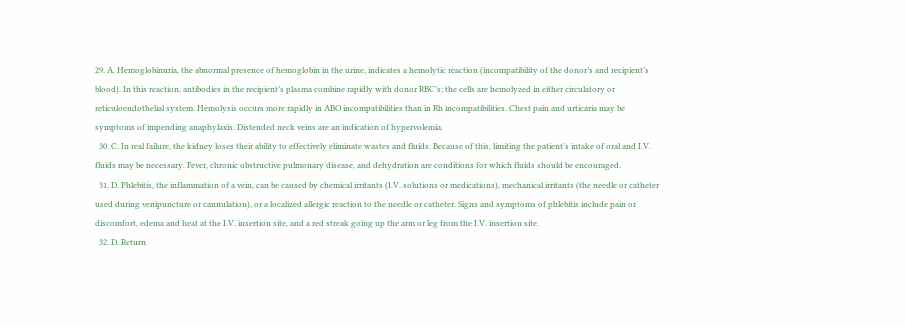29. A. Hemoglobinuria, the abnormal presence of hemoglobin in the urine, indicates a hemolytic reaction (incompatibility of the donor’s and recipient’s blood). In this reaction, antibodies in the recipient’s plasma combine rapidly with donor RBC’s; the cells are hemolyzed in either circulatory or reticuloendothelial system. Hemolysis occurs more rapidly in ABO incompatibilities than in Rh incompatibilities. Chest pain and urticaria may be symptoms of impending anaphylaxis. Distended neck veins are an indication of hypervolemia.
  30. C. In real failure, the kidney loses their ability to effectively eliminate wastes and fluids. Because of this, limiting the patient’s intake of oral and I.V. fluids may be necessary. Fever, chronic obstructive pulmonary disease, and dehydration are conditions for which fluids should be encouraged.
  31. D. Phlebitis, the inflammation of a vein, can be caused by chemical irritants (I.V. solutions or medications), mechanical irritants (the needle or catheter used during venipuncture or cannulation), or a localized allergic reaction to the needle or catheter. Signs and symptoms of phlebitis include pain or discomfort, edema and heat at the I.V. insertion site, and a red streak going up the arm or leg from the I.V. insertion site.
  32. D. Return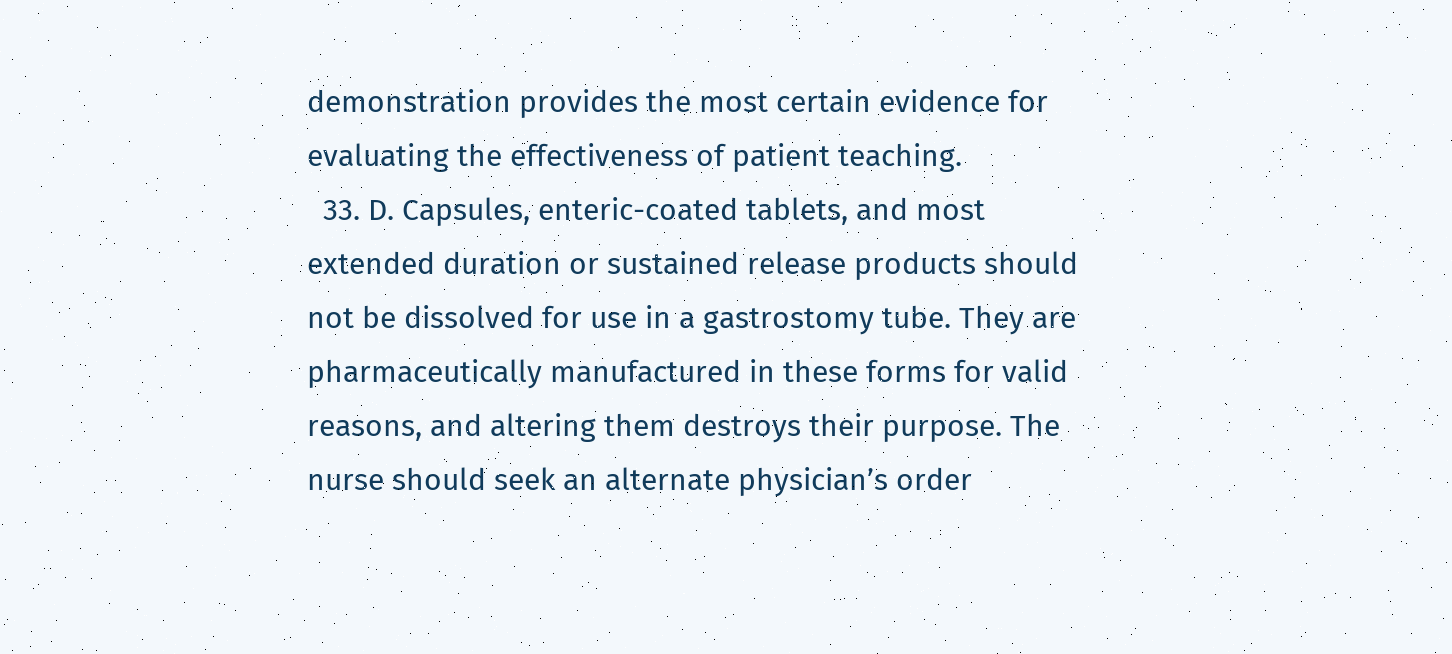demonstration provides the most certain evidence for evaluating the effectiveness of patient teaching.
  33. D. Capsules, enteric-coated tablets, and most extended duration or sustained release products should not be dissolved for use in a gastrostomy tube. They are pharmaceutically manufactured in these forms for valid reasons, and altering them destroys their purpose. The nurse should seek an alternate physician’s order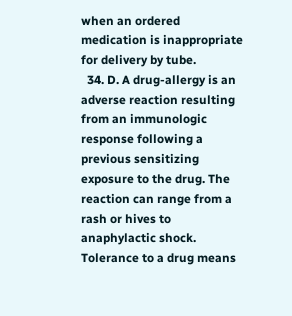when an ordered medication is inappropriate for delivery by tube.
  34. D. A drug-allergy is an adverse reaction resulting from an immunologic response following a previous sensitizing exposure to the drug. The reaction can range from a rash or hives to anaphylactic shock. Tolerance to a drug means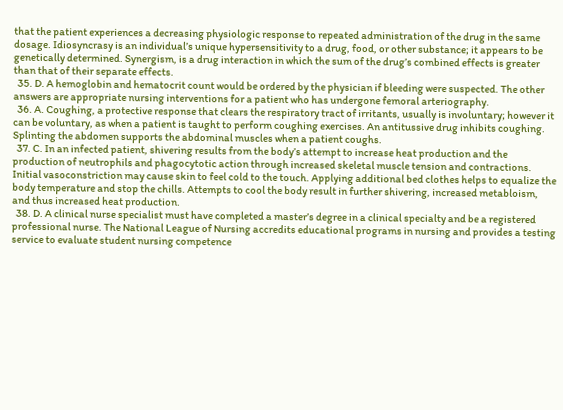that the patient experiences a decreasing physiologic response to repeated administration of the drug in the same dosage. Idiosyncrasy is an individual’s unique hypersensitivity to a drug, food, or other substance; it appears to be genetically determined. Synergism, is a drug interaction in which the sum of the drug’s combined effects is greater than that of their separate effects.
  35. D. A hemoglobin and hematocrit count would be ordered by the physician if bleeding were suspected. The other answers are appropriate nursing interventions for a patient who has undergone femoral arteriography.
  36. A. Coughing, a protective response that clears the respiratory tract of irritants, usually is involuntary; however it can be voluntary, as when a patient is taught to perform coughing exercises. An antitussive drug inhibits coughing. Splinting the abdomen supports the abdominal muscles when a patient coughs.
  37. C. In an infected patient, shivering results from the body’s attempt to increase heat production and the production of neutrophils and phagocytotic action through increased skeletal muscle tension and contractions. Initial vasoconstriction may cause skin to feel cold to the touch. Applying additional bed clothes helps to equalize the body temperature and stop the chills. Attempts to cool the body result in further shivering, increased metabloism, and thus increased heat production.
  38. D. A clinical nurse specialist must have completed a master’s degree in a clinical specialty and be a registered professional nurse. The National League of Nursing accredits educational programs in nursing and provides a testing service to evaluate student nursing competence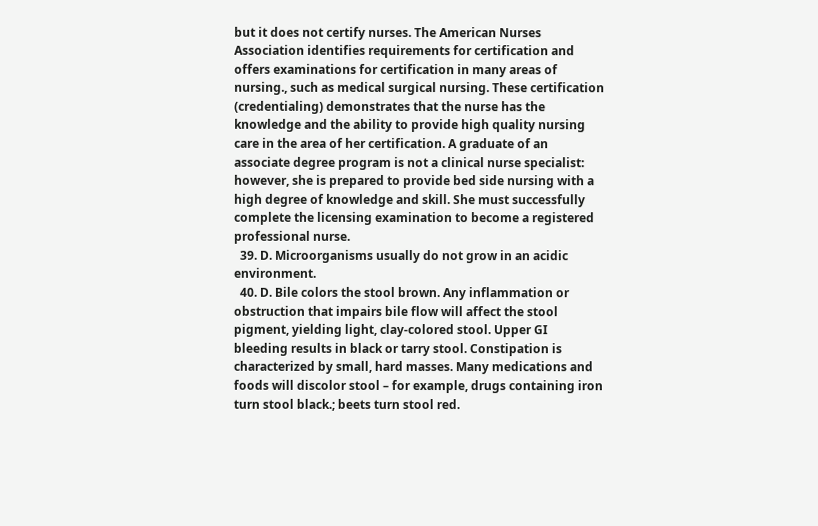but it does not certify nurses. The American Nurses Association identifies requirements for certification and offers examinations for certification in many areas of nursing., such as medical surgical nursing. These certification (credentialing) demonstrates that the nurse has the knowledge and the ability to provide high quality nursing care in the area of her certification. A graduate of an associate degree program is not a clinical nurse specialist: however, she is prepared to provide bed side nursing with a high degree of knowledge and skill. She must successfully complete the licensing examination to become a registered professional nurse.
  39. D. Microorganisms usually do not grow in an acidic environment.
  40. D. Bile colors the stool brown. Any inflammation or obstruction that impairs bile flow will affect the stool pigment, yielding light, clay-colored stool. Upper GI bleeding results in black or tarry stool. Constipation is characterized by small, hard masses. Many medications and foods will discolor stool – for example, drugs containing iron turn stool black.; beets turn stool red.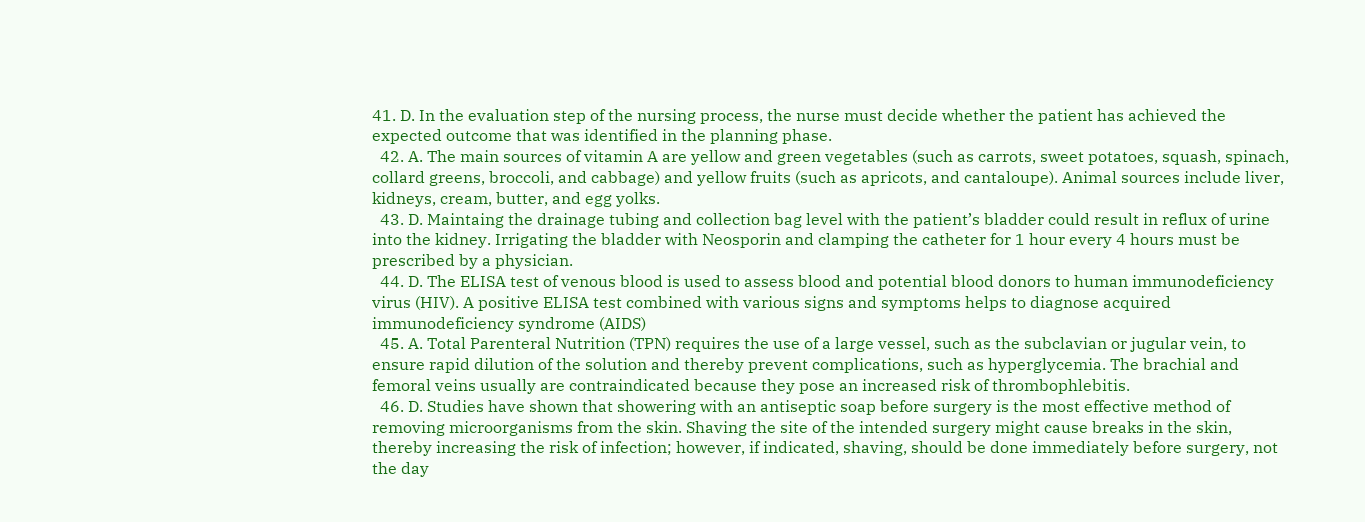41. D. In the evaluation step of the nursing process, the nurse must decide whether the patient has achieved the expected outcome that was identified in the planning phase.
  42. A. The main sources of vitamin A are yellow and green vegetables (such as carrots, sweet potatoes, squash, spinach, collard greens, broccoli, and cabbage) and yellow fruits (such as apricots, and cantaloupe). Animal sources include liver, kidneys, cream, butter, and egg yolks.
  43. D. Maintaing the drainage tubing and collection bag level with the patient’s bladder could result in reflux of urine into the kidney. Irrigating the bladder with Neosporin and clamping the catheter for 1 hour every 4 hours must be prescribed by a physician.
  44. D. The ELISA test of venous blood is used to assess blood and potential blood donors to human immunodeficiency virus (HIV). A positive ELISA test combined with various signs and symptoms helps to diagnose acquired immunodeficiency syndrome (AIDS)
  45. A. Total Parenteral Nutrition (TPN) requires the use of a large vessel, such as the subclavian or jugular vein, to ensure rapid dilution of the solution and thereby prevent complications, such as hyperglycemia. The brachial and femoral veins usually are contraindicated because they pose an increased risk of thrombophlebitis.
  46. D. Studies have shown that showering with an antiseptic soap before surgery is the most effective method of removing microorganisms from the skin. Shaving the site of the intended surgery might cause breaks in the skin, thereby increasing the risk of infection; however, if indicated, shaving, should be done immediately before surgery, not the day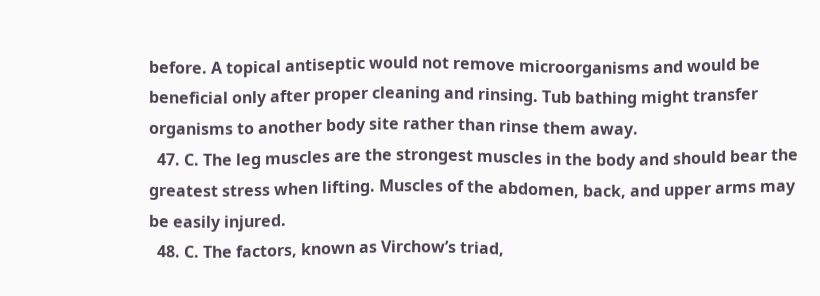before. A topical antiseptic would not remove microorganisms and would be beneficial only after proper cleaning and rinsing. Tub bathing might transfer organisms to another body site rather than rinse them away.
  47. C. The leg muscles are the strongest muscles in the body and should bear the greatest stress when lifting. Muscles of the abdomen, back, and upper arms may be easily injured.
  48. C. The factors, known as Virchow’s triad,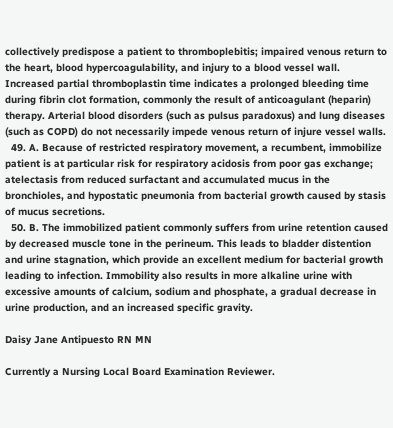collectively predispose a patient to thromboplebitis; impaired venous return to the heart, blood hypercoagulability, and injury to a blood vessel wall. Increased partial thromboplastin time indicates a prolonged bleeding time during fibrin clot formation, commonly the result of anticoagulant (heparin) therapy. Arterial blood disorders (such as pulsus paradoxus) and lung diseases (such as COPD) do not necessarily impede venous return of injure vessel walls.
  49. A. Because of restricted respiratory movement, a recumbent, immobilize patient is at particular risk for respiratory acidosis from poor gas exchange; atelectasis from reduced surfactant and accumulated mucus in the bronchioles, and hypostatic pneumonia from bacterial growth caused by stasis of mucus secretions.
  50. B. The immobilized patient commonly suffers from urine retention caused by decreased muscle tone in the perineum. This leads to bladder distention and urine stagnation, which provide an excellent medium for bacterial growth leading to infection. Immobility also results in more alkaline urine with excessive amounts of calcium, sodium and phosphate, a gradual decrease in urine production, and an increased specific gravity.

Daisy Jane Antipuesto RN MN

Currently a Nursing Local Board Examination Reviewer.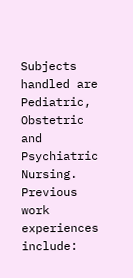Subjects handled are Pediatric, Obstetric and Psychiatric Nursing. Previous work experiences include: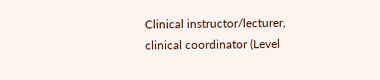Clinical instructor/lecturer, clinical coordinator (Level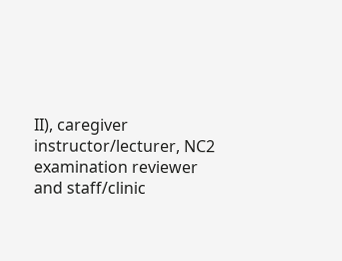II), caregiver instructor/lecturer, NC2 examination reviewer and staff/clinic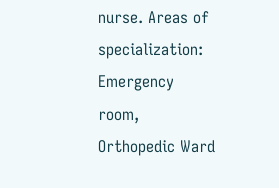nurse. Areas of specialization: Emergency room, Orthopedic Ward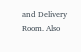and Delivery Room. Also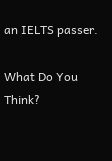an IELTS passer.

What Do You Think?